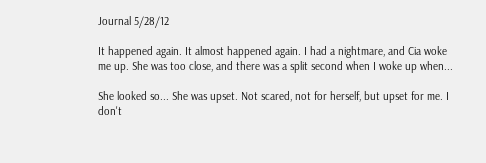Journal 5/28/12

It happened again. It almost happened again. I had a nightmare, and Cia woke me up. She was too close, and there was a split second when I woke up when...

She looked so... She was upset. Not scared, not for herself, but upset for me. I don't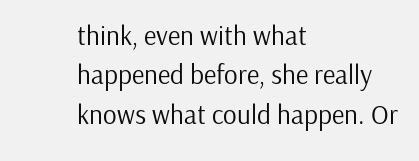think, even with what happened before, she really knows what could happen. Or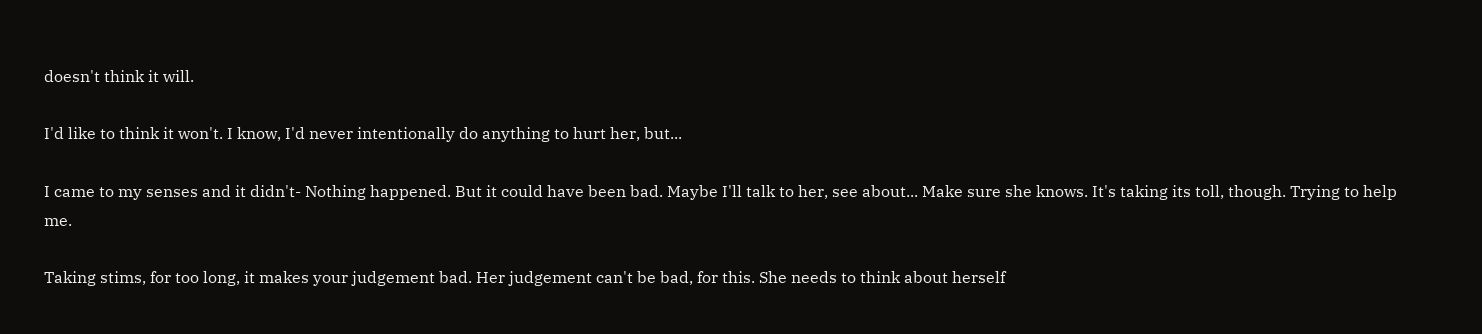doesn't think it will.

I'd like to think it won't. I know, I'd never intentionally do anything to hurt her, but...

I came to my senses and it didn't- Nothing happened. But it could have been bad. Maybe I'll talk to her, see about... Make sure she knows. It's taking its toll, though. Trying to help me.

Taking stims, for too long, it makes your judgement bad. Her judgement can't be bad, for this. She needs to think about herself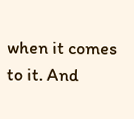when it comes to it. And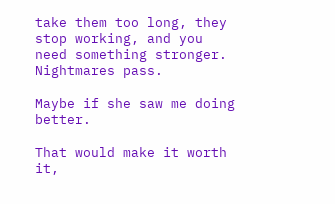take them too long, they stop working, and you need something stronger. Nightmares pass.

Maybe if she saw me doing better.

That would make it worth it,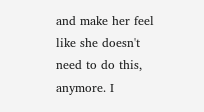and make her feel like she doesn't need to do this, anymore. I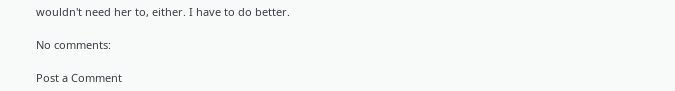wouldn't need her to, either. I have to do better.

No comments:

Post a Comment